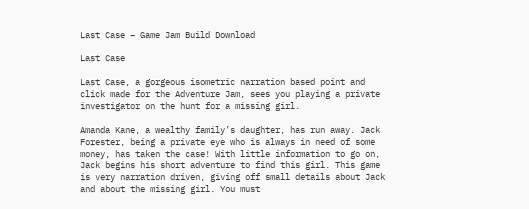Last Case – Game Jam Build Download

Last Case

Last Case, a gorgeous isometric narration based point and click made for the Adventure Jam, sees you playing a private investigator on the hunt for a missing girl.

Amanda Kane, a wealthy family’s daughter, has run away. Jack Forester, being a private eye who is always in need of some money, has taken the case! With little information to go on, Jack begins his short adventure to find this girl. This game is very narration driven, giving off small details about Jack and about the missing girl. You must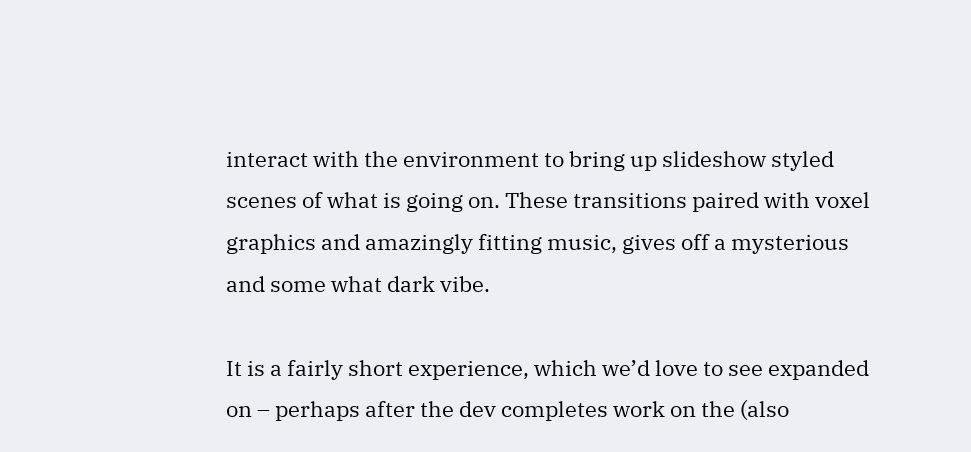interact with the environment to bring up slideshow styled scenes of what is going on. These transitions paired with voxel graphics and amazingly fitting music, gives off a mysterious and some what dark vibe.

It is a fairly short experience, which we’d love to see expanded on – perhaps after the dev completes work on the (also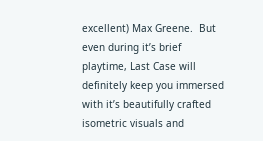excellent) Max Greene.  But even during it’s brief playtime, Last Case will definitely keep you immersed with it’s beautifully crafted isometric visuals and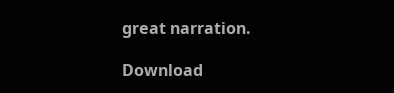great narration.

Download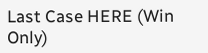Last Case HERE (Win Only)